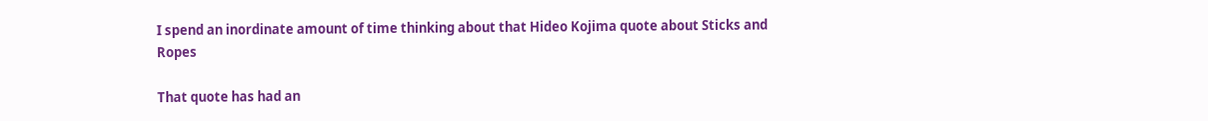I spend an inordinate amount of time thinking about that Hideo Kojima quote about Sticks and Ropes

That quote has had an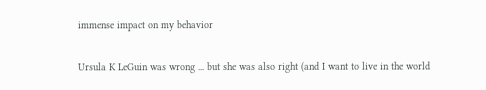immense impact on my behavior

Ursula K LeGuin was wrong ... but she was also right (and I want to live in the world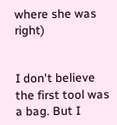where she was right)


I don't believe the first tool was a bag. But I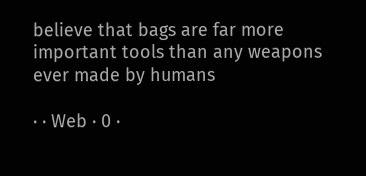believe that bags are far more important tools than any weapons ever made by humans

· · Web · 0 ·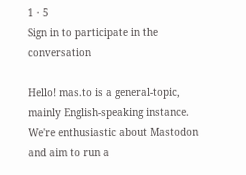1 · 5
Sign in to participate in the conversation

Hello! mas.to is a general-topic, mainly English-speaking instance. We're enthusiastic about Mastodon and aim to run a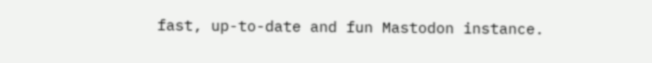fast, up-to-date and fun Mastodon instance.